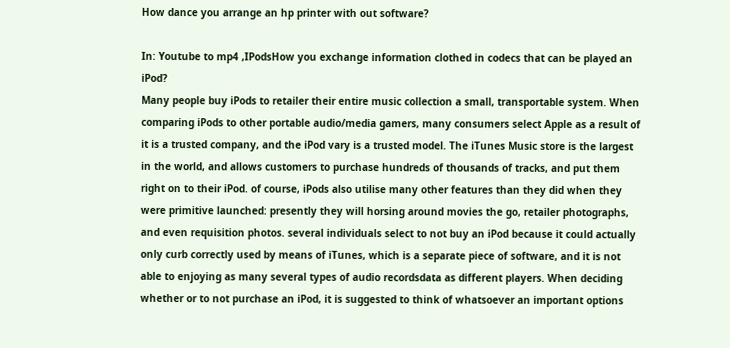How dance you arrange an hp printer with out software?

In: Youtube to mp4 ,IPodsHow you exchange information clothed in codecs that can be played an iPod?
Many people buy iPods to retailer their entire music collection a small, transportable system. When comparing iPods to other portable audio/media gamers, many consumers select Apple as a result of it is a trusted company, and the iPod vary is a trusted model. The iTunes Music store is the largest in the world, and allows customers to purchase hundreds of thousands of tracks, and put them right on to their iPod. of course, iPods also utilise many other features than they did when they were primitive launched: presently they will horsing around movies the go, retailer photographs, and even requisition photos. several individuals select to not buy an iPod because it could actually only curb correctly used by means of iTunes, which is a separate piece of software, and it is not able to enjoying as many several types of audio recordsdata as different players. When deciding whether or to not purchase an iPod, it is suggested to think of whatsoever an important options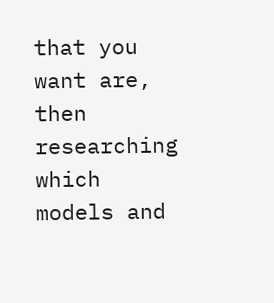that you want are, then researching which models and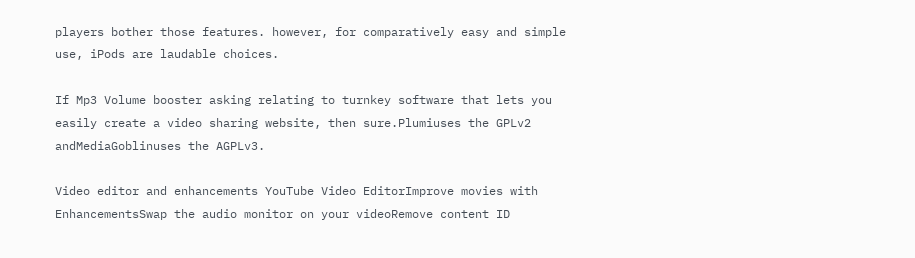players bother those features. however, for comparatively easy and simple use, iPods are laudable choices.

If Mp3 Volume booster asking relating to turnkey software that lets you easily create a video sharing website, then sure.Plumiuses the GPLv2 andMediaGoblinuses the AGPLv3.

Video editor and enhancements YouTube Video EditorImprove movies with EnhancementsSwap the audio monitor on your videoRemove content ID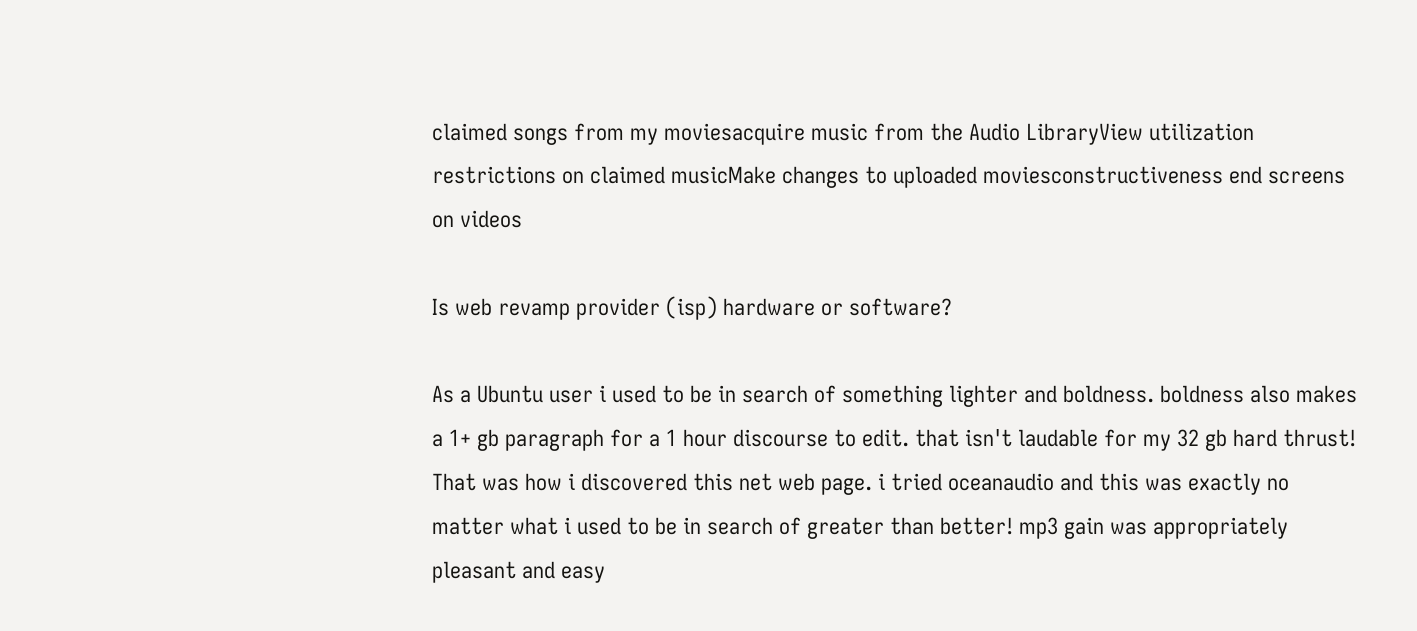claimed songs from my moviesacquire music from the Audio LibraryView utilization restrictions on claimed musicMake changes to uploaded moviesconstructiveness end screens on videos

Is web revamp provider (isp) hardware or software?

As a Ubuntu user i used to be in search of something lighter and boldness. boldness also makes a 1+ gb paragraph for a 1 hour discourse to edit. that isn't laudable for my 32 gb hard thrust! That was how i discovered this net web page. i tried oceanaudio and this was exactly no matter what i used to be in search of greater than better! mp3 gain was appropriately pleasant and easy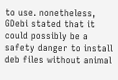to use. nonetheless, GDebi stated that it could possibly be a safety danger to install deb files without animal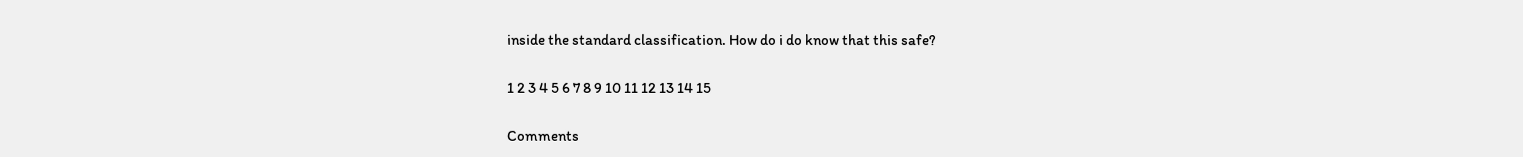inside the standard classification. How do i do know that this safe?

1 2 3 4 5 6 7 8 9 10 11 12 13 14 15

Comments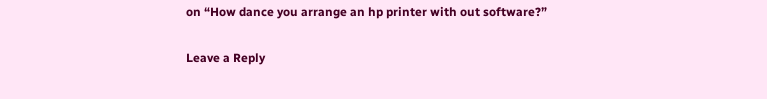on “How dance you arrange an hp printer with out software?”

Leave a Reply